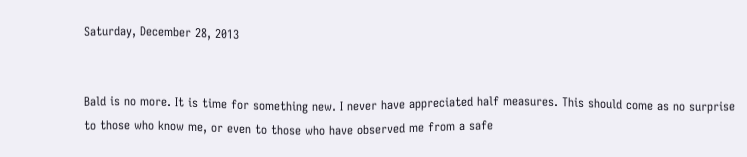Saturday, December 28, 2013


Bald is no more. It is time for something new. I never have appreciated half measures. This should come as no surprise to those who know me, or even to those who have observed me from a safe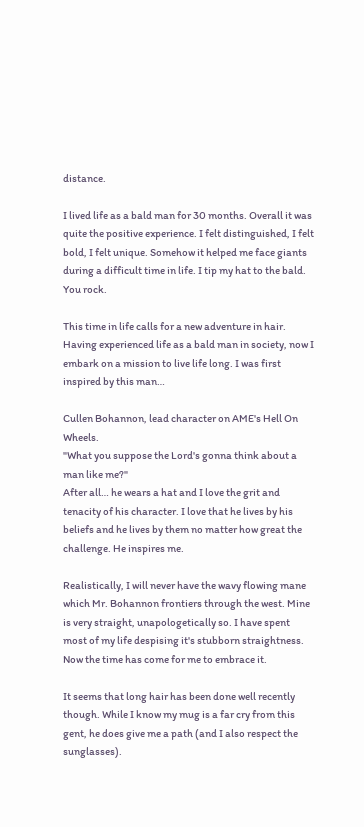distance.

I lived life as a bald man for 30 months. Overall it was quite the positive experience. I felt distinguished, I felt bold, I felt unique. Somehow it helped me face giants during a difficult time in life. I tip my hat to the bald. You rock.

This time in life calls for a new adventure in hair. Having experienced life as a bald man in society, now I embark on a mission to live life long. I was first inspired by this man…

Cullen Bohannon, lead character on AME's Hell On Wheels.
"What you suppose the Lord's gonna think about a man like me?"
After all… he wears a hat and I love the grit and tenacity of his character. I love that he lives by his beliefs and he lives by them no matter how great the challenge. He inspires me.

Realistically, I will never have the wavy flowing mane which Mr. Bohannon frontiers through the west. Mine is very straight, unapologetically so. I have spent most of my life despising it's stubborn straightness. Now the time has come for me to embrace it.

It seems that long hair has been done well recently though. While I know my mug is a far cry from this gent, he does give me a path (and I also respect the sunglasses).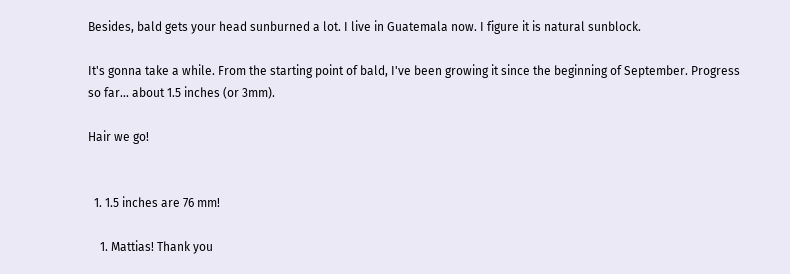Besides, bald gets your head sunburned a lot. I live in Guatemala now. I figure it is natural sunblock.

It's gonna take a while. From the starting point of bald, I've been growing it since the beginning of September. Progress so far… about 1.5 inches (or 3mm).

Hair we go!


  1. 1.5 inches are 76 mm!

    1. Mattias! Thank you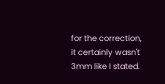for the correction, it certainly wasn't 3mm like I stated.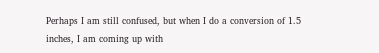Perhaps I am still confused, but when I do a conversion of 1.5 inches, I am coming up with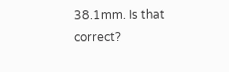38.1mm. Is that correct?